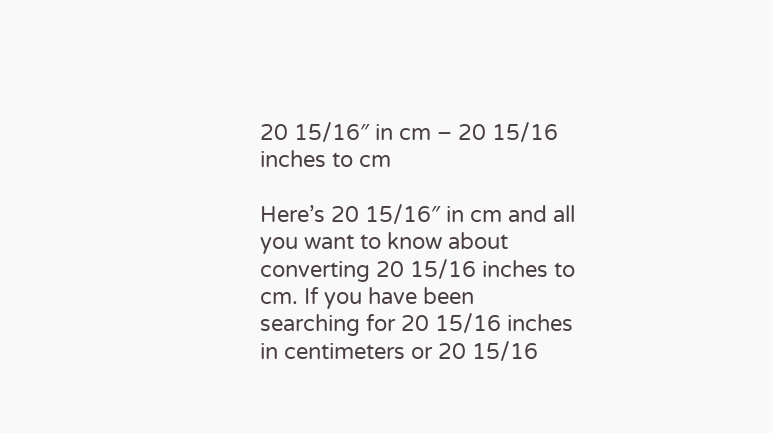20 15/16″ in cm – 20 15/16 inches to cm

Here’s 20 15/16″ in cm and all you want to know about converting 20 15/16 inches to cm. If you have been searching for 20 15/16 inches in centimeters or 20 15/16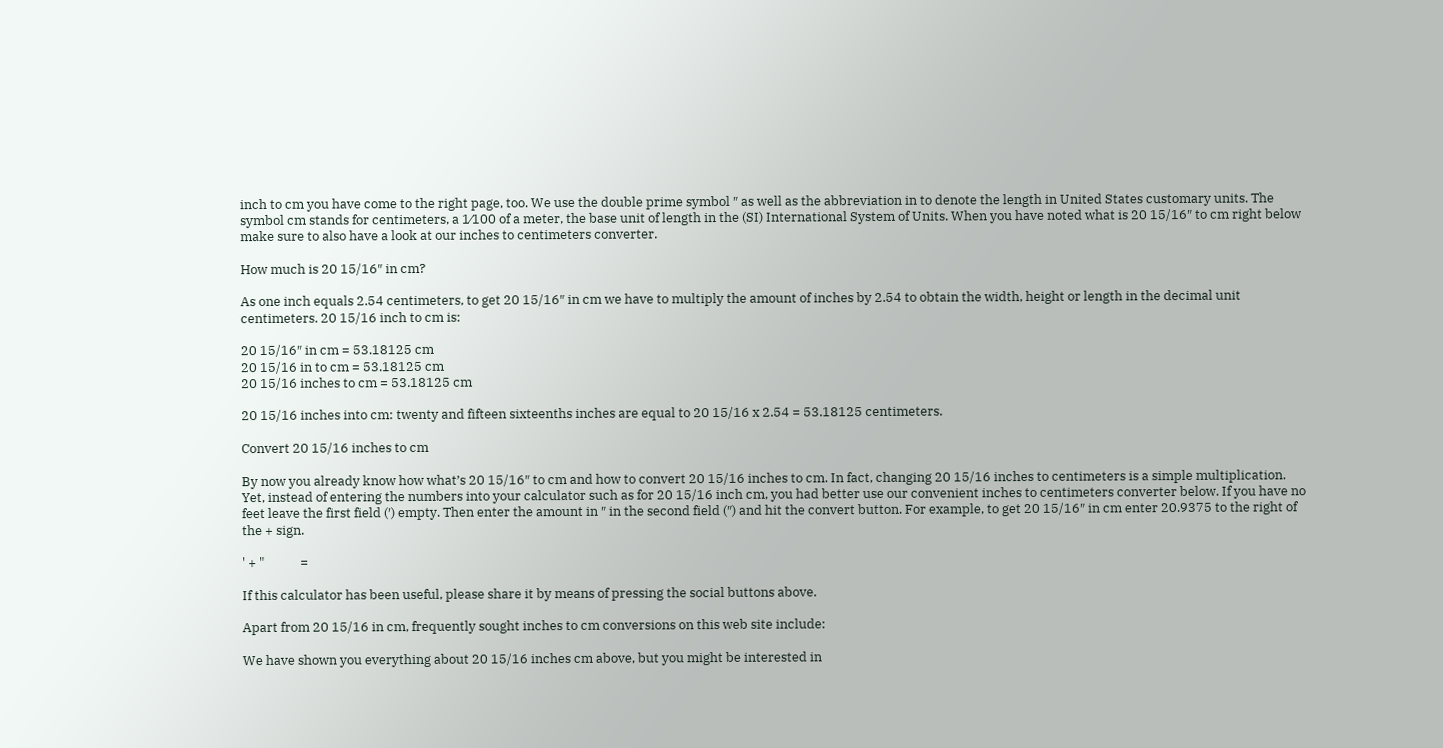inch to cm you have come to the right page, too. We use the double prime symbol ″ as well as the abbreviation in to denote the length in United States customary units. The symbol cm stands for centimeters, a 1⁄100 of a meter, the base unit of length in the (SI) International System of Units. When you have noted what is 20 15/16″ to cm right below make sure to also have a look at our inches to centimeters converter.

How much is 20 15/16″ in cm?

As one inch equals 2.54 centimeters, to get 20 15/16″ in cm we have to multiply the amount of inches by 2.54 to obtain the width, height or length in the decimal unit centimeters. 20 15/16 inch to cm is:

20 15/16″ in cm = 53.18125 cm
20 15/16 in to cm = 53.18125 cm
20 15/16 inches to cm = 53.18125 cm

20 15/16 inches into cm: twenty and fifteen sixteenths inches are equal to 20 15/16 x 2.54 = 53.18125 centimeters.

Convert 20 15/16 inches to cm

By now you already know how what’s 20 15/16″ to cm and how to convert 20 15/16 inches to cm. In fact, changing 20 15/16 inches to centimeters is a simple multiplication. Yet, instead of entering the numbers into your calculator such as for 20 15/16 inch cm, you had better use our convenient inches to centimeters converter below. If you have no feet leave the first field (′) empty. Then enter the amount in ″ in the second field (″) and hit the convert button. For example, to get 20 15/16″ in cm enter 20.9375 to the right of the + sign.

' + "            =

If this calculator has been useful, please share it by means of pressing the social buttons above.

Apart from 20 15/16 in cm, frequently sought inches to cm conversions on this web site include:

We have shown you everything about 20 15/16 inches cm above, but you might be interested in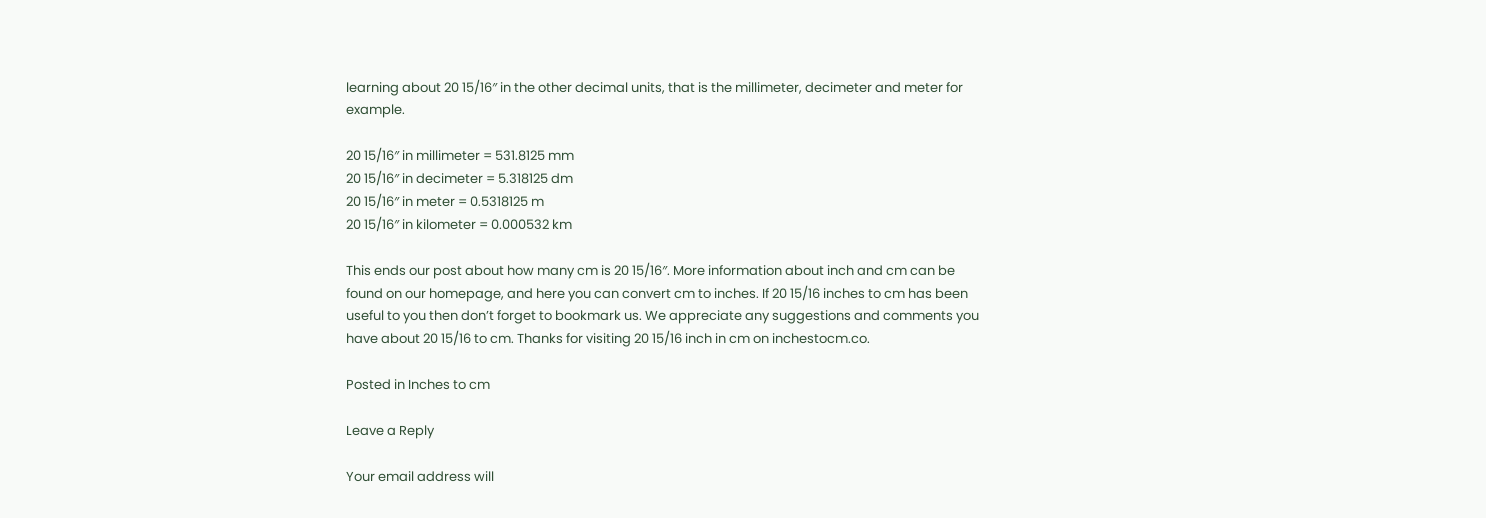learning about 20 15/16″ in the other decimal units, that is the millimeter, decimeter and meter for example.

20 15/16″ in millimeter = 531.8125 mm
20 15/16″ in decimeter = 5.318125 dm
20 15/16″ in meter = 0.5318125 m
20 15/16″ in kilometer = 0.000532 km

This ends our post about how many cm is 20 15/16″. More information about inch and cm can be found on our homepage, and here you can convert cm to inches. If 20 15/16 inches to cm has been useful to you then don’t forget to bookmark us. We appreciate any suggestions and comments you have about 20 15/16 to cm. Thanks for visiting 20 15/16 inch in cm on inchestocm.co.

Posted in Inches to cm

Leave a Reply

Your email address will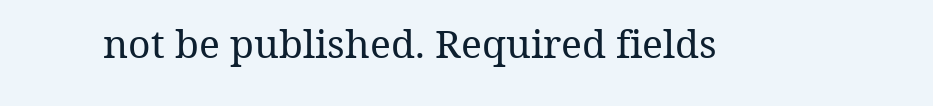not be published. Required fields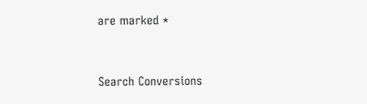are marked *


Search Conversions